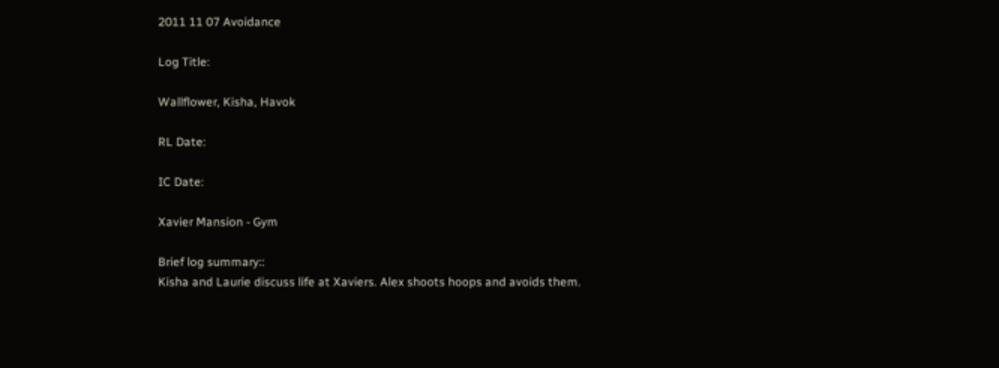2011 11 07 Avoidance

Log Title:

Wallflower, Kisha, Havok

RL Date:

IC Date:

Xavier Mansion - Gym

Brief log summary::
Kisha and Laurie discuss life at Xaviers. Alex shoots hoops and avoids them.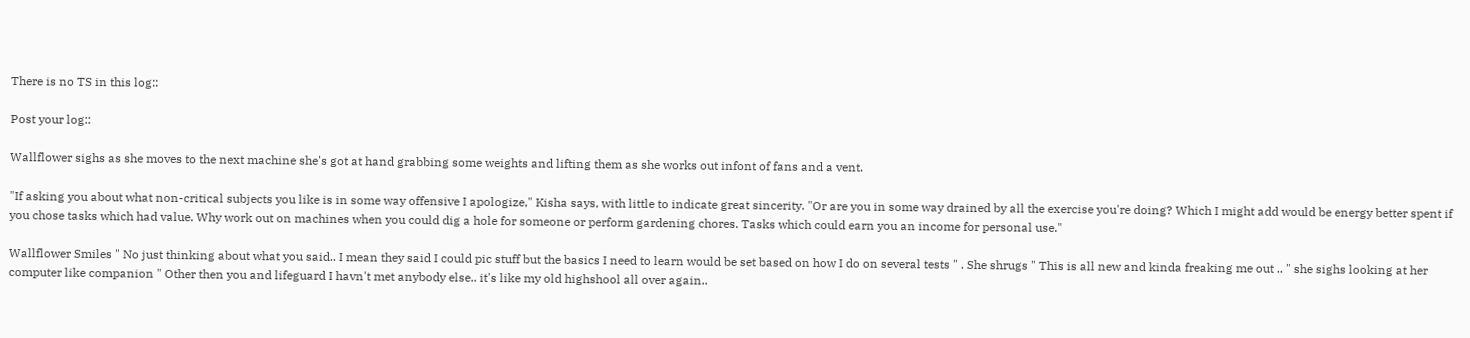There is no TS in this log::

Post your log::

Wallflower sighs as she moves to the next machine she's got at hand grabbing some weights and lifting them as she works out infont of fans and a vent.

"If asking you about what non-critical subjects you like is in some way offensive I apologize," Kisha says, with little to indicate great sincerity. "Or are you in some way drained by all the exercise you're doing? Which I might add would be energy better spent if you chose tasks which had value. Why work out on machines when you could dig a hole for someone or perform gardening chores. Tasks which could earn you an income for personal use."

Wallflower Smiles " No just thinking about what you said.. I mean they said I could pic stuff but the basics I need to learn would be set based on how I do on several tests " . She shrugs " This is all new and kinda freaking me out .. " she sighs looking at her computer like companion " Other then you and lifeguard I havn't met anybody else.. it's like my old highshool all over again..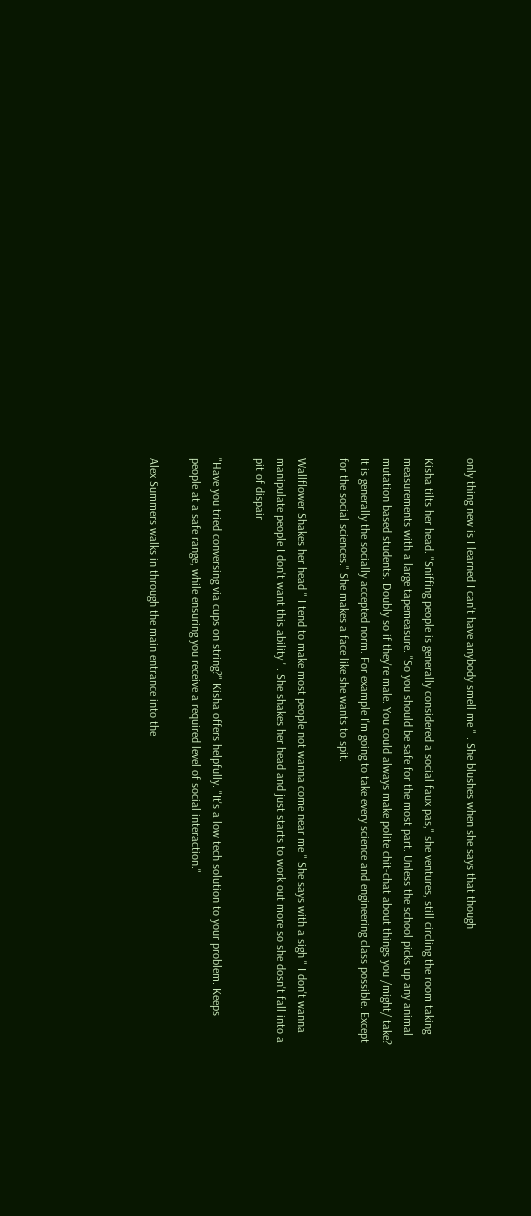only thing new is I learned I can't have anybody smell me " . She blushes when she says that though

Kisha tilts her head. "Sniffing people is generally considered a social faux pas," she ventures, still circling the room taking measurements with a large tapemeasure. "So you should be safe for the most part. Unless the school picks up any animal mutation based students. Doubly so if they're male. You could always make polite chit-chat about things you /might/ take? It is generally the socially accepted norm. For example I'm going to take every science and engineering class possible. Except for the social sciences." She makes a face like she wants to spit.

Wallflower Shakes her head " I tend to make most people not wanna come near me " She says with a sigh " I don't wanna manipulate people I don't want this ability ' . She shakes her head and just starts to work out more so she dosn't fall into a pit of dispair

"Have you tried conversing via cups on string?" Kisha offers helpfully. "It's a low tech solution to your problem. Keeps people at a safe range, while ensuring you receive a required level of social interaction."

Alex Summers walks in through the main entrance into the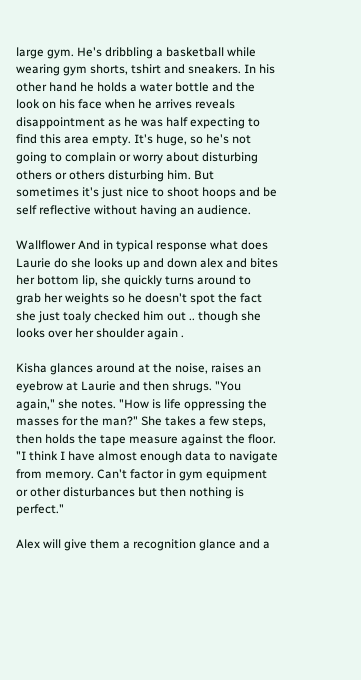large gym. He's dribbling a basketball while wearing gym shorts, tshirt and sneakers. In his other hand he holds a water bottle and the look on his face when he arrives reveals disappointment as he was half expecting to find this area empty. It's huge, so he's not going to complain or worry about disturbing others or others disturbing him. But sometimes it's just nice to shoot hoops and be self reflective without having an audience.

Wallflower And in typical response what does Laurie do she looks up and down alex and bites her bottom lip, she quickly turns around to grab her weights so he doesn't spot the fact she just toaly checked him out .. though she looks over her shoulder again .

Kisha glances around at the noise, raises an eyebrow at Laurie and then shrugs. "You again," she notes. "How is life oppressing the masses for the man?" She takes a few steps, then holds the tape measure against the floor. "I think I have almost enough data to navigate from memory. Can't factor in gym equipment or other disturbances but then nothing is perfect."

Alex will give them a recognition glance and a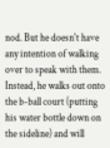nod. But he doesn't have any intention of walking over to speak with them. Instead, he walks out onto the b-ball court (putting his water bottle down on the sideline) and will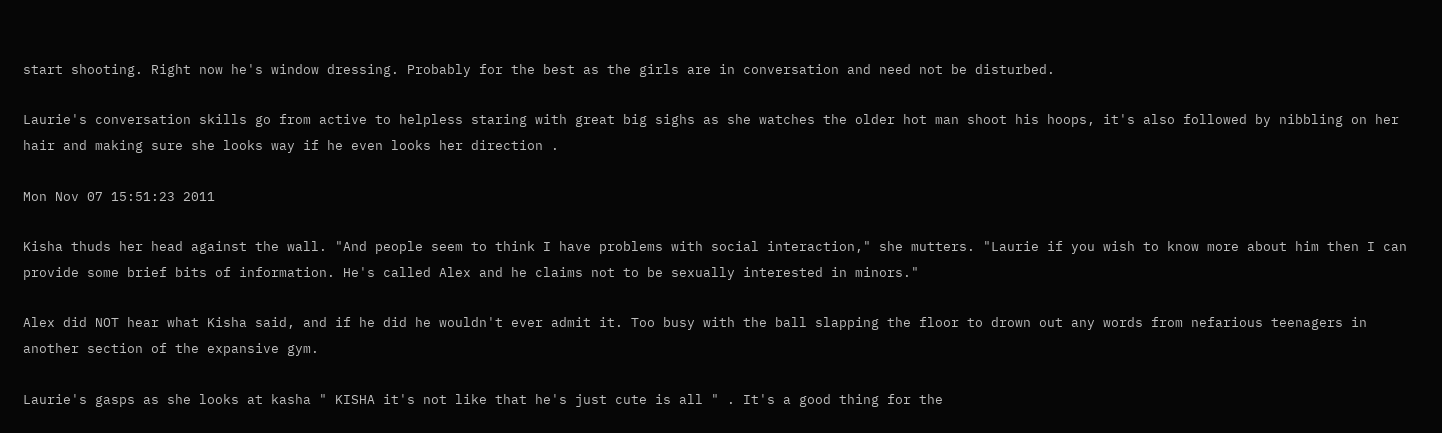start shooting. Right now he's window dressing. Probably for the best as the girls are in conversation and need not be disturbed.

Laurie's conversation skills go from active to helpless staring with great big sighs as she watches the older hot man shoot his hoops, it's also followed by nibbling on her hair and making sure she looks way if he even looks her direction .

Mon Nov 07 15:51:23 2011

Kisha thuds her head against the wall. "And people seem to think I have problems with social interaction," she mutters. "Laurie if you wish to know more about him then I can provide some brief bits of information. He's called Alex and he claims not to be sexually interested in minors."

Alex did NOT hear what Kisha said, and if he did he wouldn't ever admit it. Too busy with the ball slapping the floor to drown out any words from nefarious teenagers in another section of the expansive gym.

Laurie's gasps as she looks at kasha " KISHA it's not like that he's just cute is all " . It's a good thing for the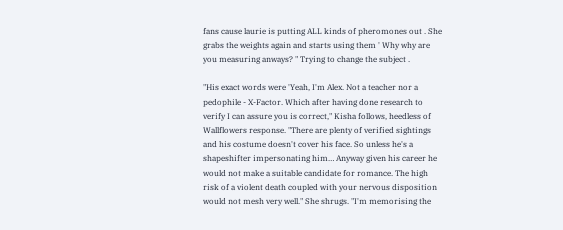fans cause laurie is putting ALL kinds of pheromones out . She grabs the weights again and starts using them ' Why why are you measuring anways? " Trying to change the subject .

"His exact words were 'Yeah, I'm Alex. Not a teacher nor a pedophile - X-Factor. Which after having done research to verify I can assure you is correct," Kisha follows, heedless of Wallflowers response. "There are plenty of verified sightings and his costume doesn't cover his face. So unless he's a shapeshifter impersonating him… Anyway given his career he would not make a suitable candidate for romance. The high risk of a violent death coupled with your nervous disposition would not mesh very well." She shrugs. "I'm memorising the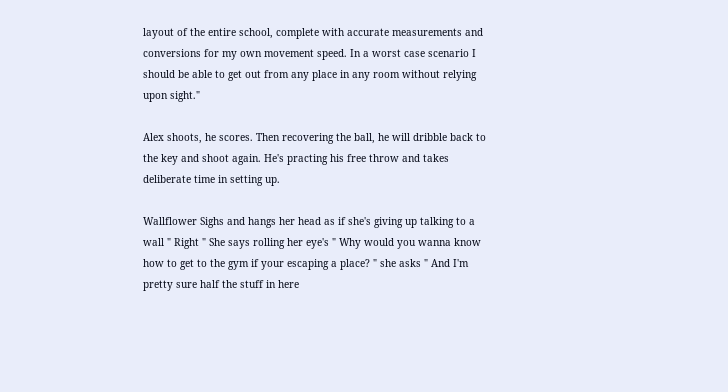layout of the entire school, complete with accurate measurements and conversions for my own movement speed. In a worst case scenario I should be able to get out from any place in any room without relying upon sight."

Alex shoots, he scores. Then recovering the ball, he will dribble back to the key and shoot again. He's practing his free throw and takes deliberate time in setting up.

Wallflower Sighs and hangs her head as if she's giving up talking to a wall " Right " She says rolling her eye's " Why would you wanna know how to get to the gym if your escaping a place? " she asks " And I'm pretty sure half the stuff in here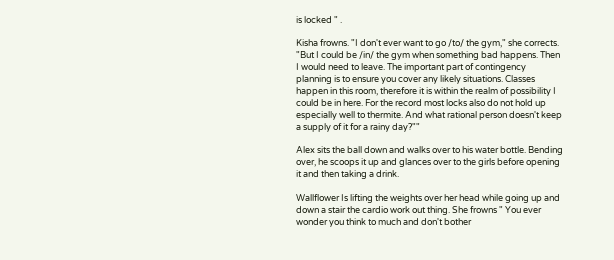is locked " .

Kisha frowns. "I don't ever want to go /to/ the gym," she corrects. "But I could be /in/ the gym when something bad happens. Then I would need to leave. The important part of contingency planning is to ensure you cover any likely situations. Classes happen in this room, therefore it is within the realm of possibility I could be in here. For the record most locks also do not hold up especially well to thermite. And what rational person doesn't keep a supply of it for a rainy day?""

Alex sits the ball down and walks over to his water bottle. Bending over, he scoops it up and glances over to the girls before opening it and then taking a drink.

Wallflower Is lifting the weights over her head while going up and down a stair the cardio work out thing. She frowns " You ever wonder you think to much and don't bother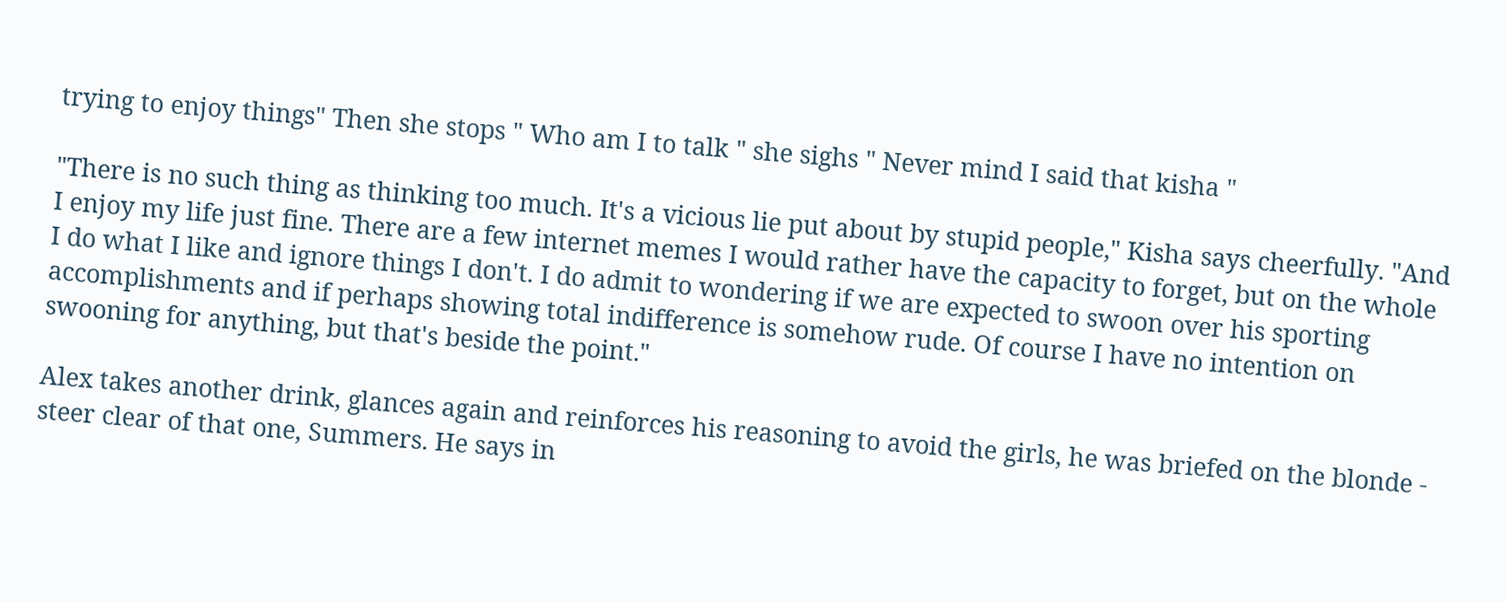trying to enjoy things" Then she stops " Who am I to talk " she sighs " Never mind I said that kisha "

"There is no such thing as thinking too much. It's a vicious lie put about by stupid people," Kisha says cheerfully. "And I enjoy my life just fine. There are a few internet memes I would rather have the capacity to forget, but on the whole I do what I like and ignore things I don't. I do admit to wondering if we are expected to swoon over his sporting accomplishments and if perhaps showing total indifference is somehow rude. Of course I have no intention on swooning for anything, but that's beside the point."

Alex takes another drink, glances again and reinforces his reasoning to avoid the girls, he was briefed on the blonde - steer clear of that one, Summers. He says in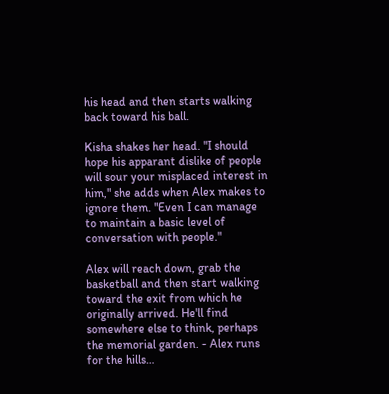his head and then starts walking back toward his ball.

Kisha shakes her head. "I should hope his apparant dislike of people will sour your misplaced interest in him," she adds when Alex makes to ignore them. "Even I can manage to maintain a basic level of conversation with people."

Alex will reach down, grab the basketball and then start walking toward the exit from which he originally arrived. He'll find somewhere else to think, perhaps the memorial garden. - Alex runs for the hills…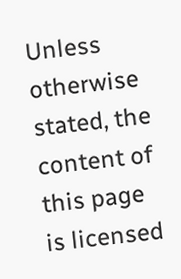Unless otherwise stated, the content of this page is licensed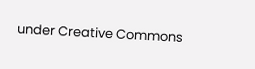under Creative Commons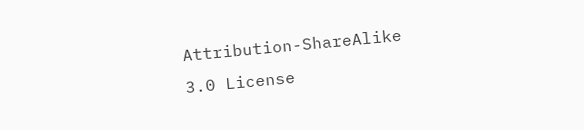Attribution-ShareAlike 3.0 License